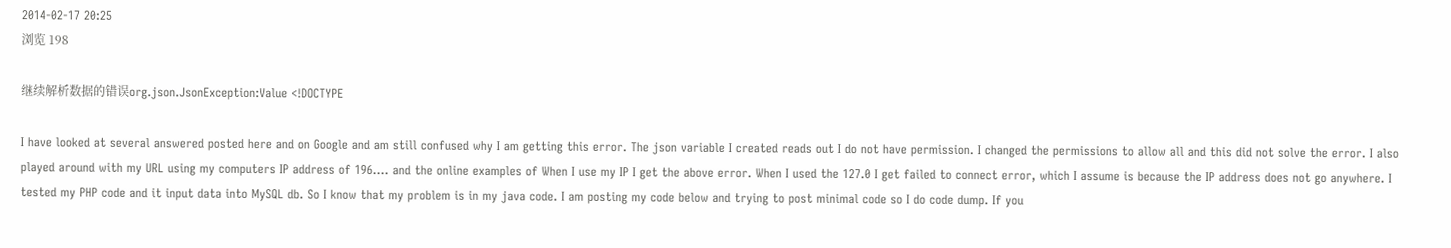2014-02-17 20:25
浏览 198

继续解析数据的错误org.json.JsonException:Value <!DOCTYPE

I have looked at several answered posted here and on Google and am still confused why I am getting this error. The json variable I created reads out I do not have permission. I changed the permissions to allow all and this did not solve the error. I also played around with my URL using my computers IP address of 196.... and the online examples of When I use my IP I get the above error. When I used the 127.0 I get failed to connect error, which I assume is because the IP address does not go anywhere. I tested my PHP code and it input data into MySQL db. So I know that my problem is in my java code. I am posting my code below and trying to post minimal code so I do code dump. If you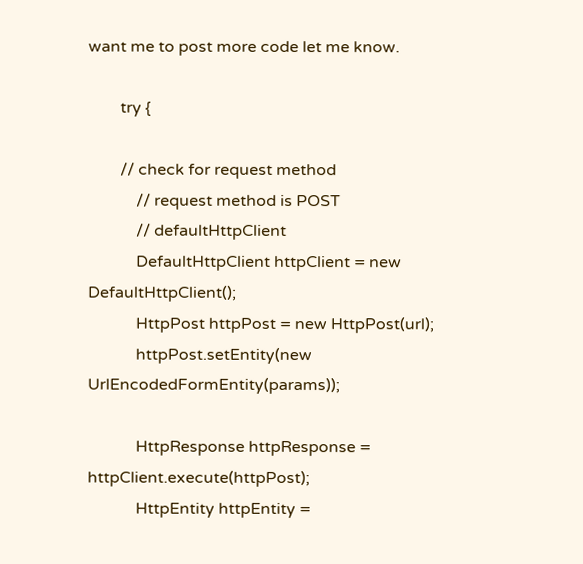want me to post more code let me know.

        try {

        // check for request method
            // request method is POST
            // defaultHttpClient
            DefaultHttpClient httpClient = new DefaultHttpClient();
            HttpPost httpPost = new HttpPost(url);
            httpPost.setEntity(new UrlEncodedFormEntity(params));

            HttpResponse httpResponse = httpClient.execute(httpPost);
            HttpEntity httpEntity =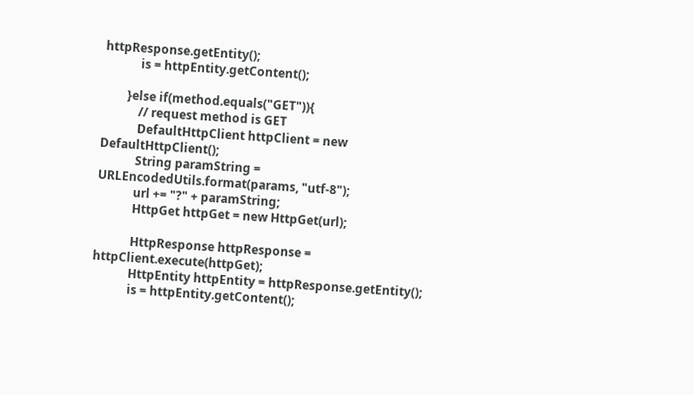httpResponse.getEntity();
            is = httpEntity.getContent();

        }else if(method.equals("GET")){
            // request method is GET
            DefaultHttpClient httpClient = new DefaultHttpClient();
            String paramString = URLEncodedUtils.format(params, "utf-8");
            url += "?" + paramString;
            HttpGet httpGet = new HttpGet(url);

            HttpResponse httpResponse = httpClient.execute(httpGet);
            HttpEntity httpEntity = httpResponse.getEntity();
            is = httpEntity.getContent();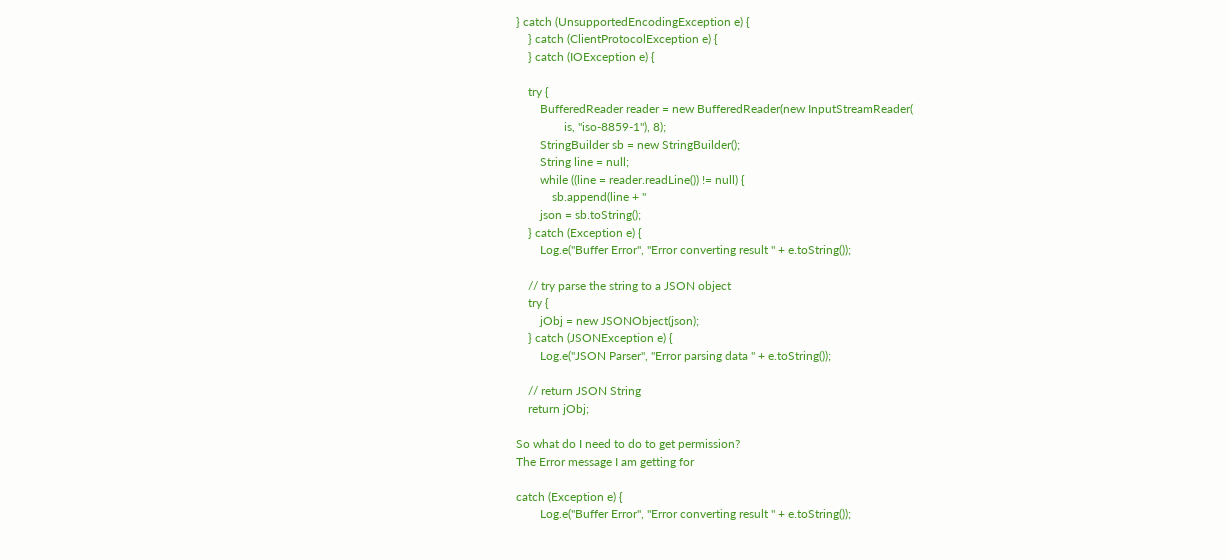} catch (UnsupportedEncodingException e) {
    } catch (ClientProtocolException e) {
    } catch (IOException e) {

    try {
        BufferedReader reader = new BufferedReader(new InputStreamReader(
                is, "iso-8859-1"), 8);
        StringBuilder sb = new StringBuilder();
        String line = null;
        while ((line = reader.readLine()) != null) {
            sb.append(line + "
        json = sb.toString();
    } catch (Exception e) {
        Log.e("Buffer Error", "Error converting result " + e.toString());

    // try parse the string to a JSON object
    try {
        jObj = new JSONObject(json);
    } catch (JSONException e) {
        Log.e("JSON Parser", "Error parsing data " + e.toString());

    // return JSON String
    return jObj;

So what do I need to do to get permission?
The Error message I am getting for

catch (Exception e) {
        Log.e("Buffer Error", "Error converting result " + e.toString());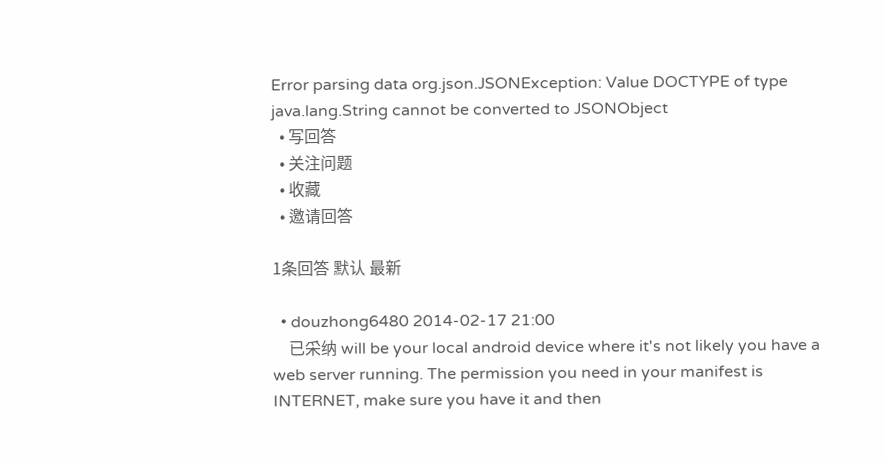Error parsing data org.json.JSONException: Value DOCTYPE of type java.lang.String cannot be converted to JSONObject
  • 写回答
  • 关注问题
  • 收藏
  • 邀请回答

1条回答 默认 最新

  • douzhong6480 2014-02-17 21:00
    已采纳 will be your local android device where it's not likely you have a web server running. The permission you need in your manifest is INTERNET, make sure you have it and then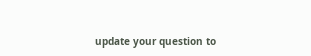update your question to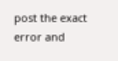post the exact error and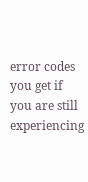error codes you get if you are still experiencing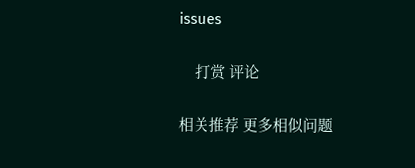issues

    打赏 评论

相关推荐 更多相似问题